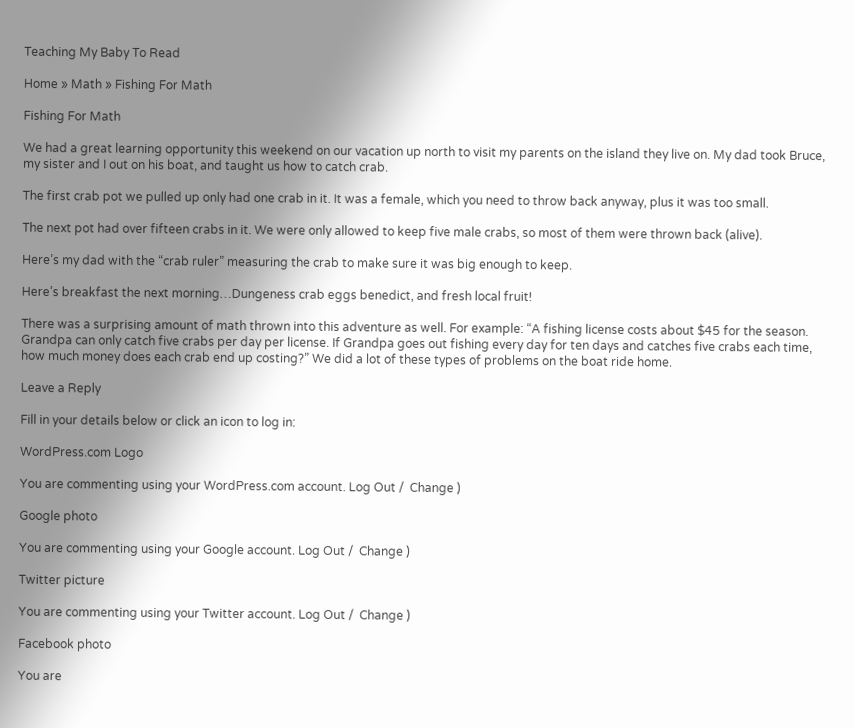Teaching My Baby To Read

Home » Math » Fishing For Math

Fishing For Math

We had a great learning opportunity this weekend on our vacation up north to visit my parents on the island they live on. My dad took Bruce, my sister and I out on his boat, and taught us how to catch crab.

The first crab pot we pulled up only had one crab in it. It was a female, which you need to throw back anyway, plus it was too small.

The next pot had over fifteen crabs in it. We were only allowed to keep five male crabs, so most of them were thrown back (alive).

Here’s my dad with the “crab ruler” measuring the crab to make sure it was big enough to keep.

Here’s breakfast the next morning…Dungeness crab eggs benedict, and fresh local fruit!

There was a surprising amount of math thrown into this adventure as well. For example: “A fishing license costs about $45 for the season. Grandpa can only catch five crabs per day per license. If Grandpa goes out fishing every day for ten days and catches five crabs each time, how much money does each crab end up costing?” We did a lot of these types of problems on the boat ride home.

Leave a Reply

Fill in your details below or click an icon to log in:

WordPress.com Logo

You are commenting using your WordPress.com account. Log Out /  Change )

Google photo

You are commenting using your Google account. Log Out /  Change )

Twitter picture

You are commenting using your Twitter account. Log Out /  Change )

Facebook photo

You are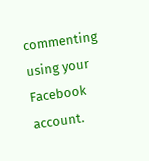commenting using your Facebook account.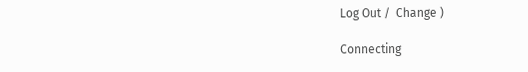Log Out /  Change )

Connecting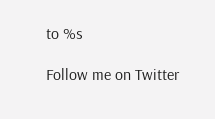to %s

Follow me on Twitter